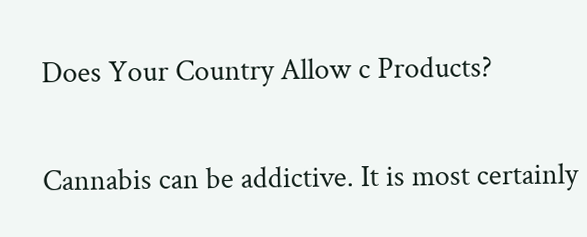Does Your Country Allow c Products?

Cannabis can be addictive. It is most certainly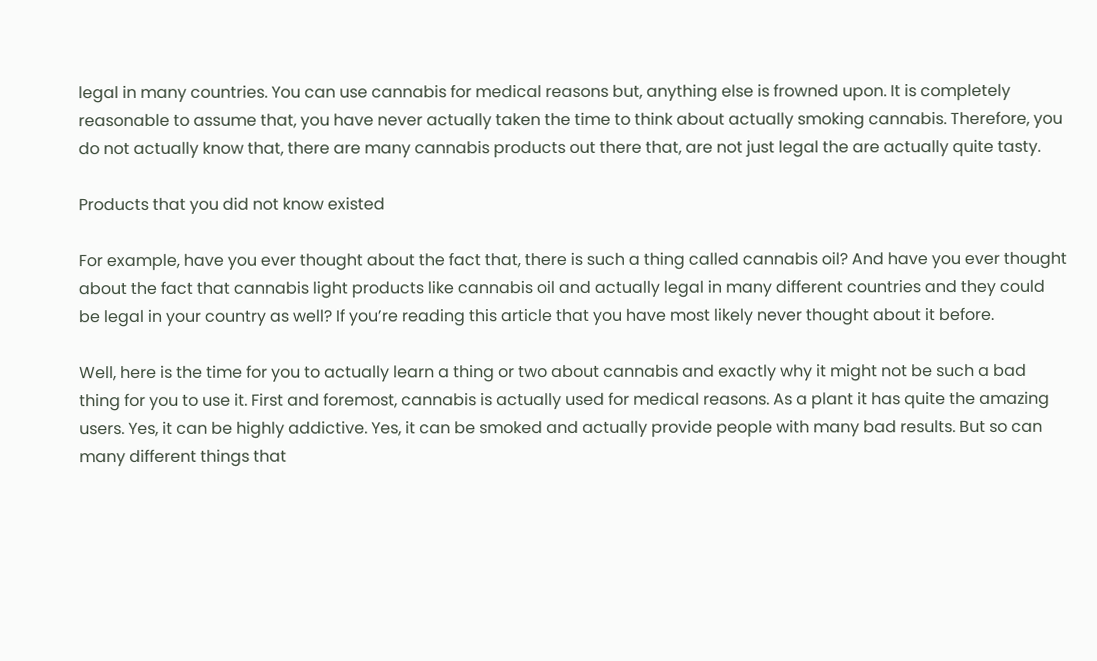legal in many countries. You can use cannabis for medical reasons but, anything else is frowned upon. It is completely reasonable to assume that, you have never actually taken the time to think about actually smoking cannabis. Therefore, you do not actually know that, there are many cannabis products out there that, are not just legal the are actually quite tasty.

Products that you did not know existed

For example, have you ever thought about the fact that, there is such a thing called cannabis oil? And have you ever thought about the fact that cannabis light products like cannabis oil and actually legal in many different countries and they could be legal in your country as well? If you’re reading this article that you have most likely never thought about it before.

Well, here is the time for you to actually learn a thing or two about cannabis and exactly why it might not be such a bad thing for you to use it. First and foremost, cannabis is actually used for medical reasons. As a plant it has quite the amazing users. Yes, it can be highly addictive. Yes, it can be smoked and actually provide people with many bad results. But so can many different things that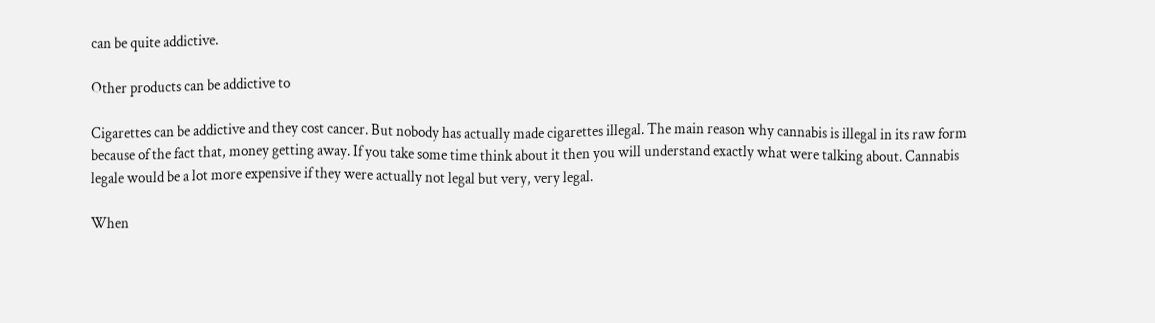can be quite addictive.

Other products can be addictive to

Cigarettes can be addictive and they cost cancer. But nobody has actually made cigarettes illegal. The main reason why cannabis is illegal in its raw form because of the fact that, money getting away. If you take some time think about it then you will understand exactly what were talking about. Cannabis legale would be a lot more expensive if they were actually not legal but very, very legal.

When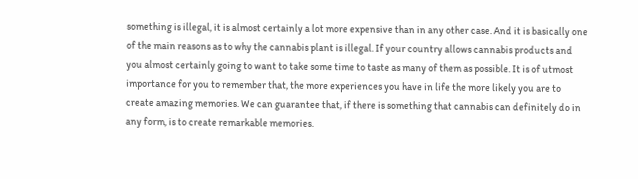something is illegal, it is almost certainly a lot more expensive than in any other case. And it is basically one of the main reasons as to why the cannabis plant is illegal. If your country allows cannabis products and you almost certainly going to want to take some time to taste as many of them as possible. It is of utmost importance for you to remember that, the more experiences you have in life the more likely you are to create amazing memories. We can guarantee that, if there is something that cannabis can definitely do in any form, is to create remarkable memories.